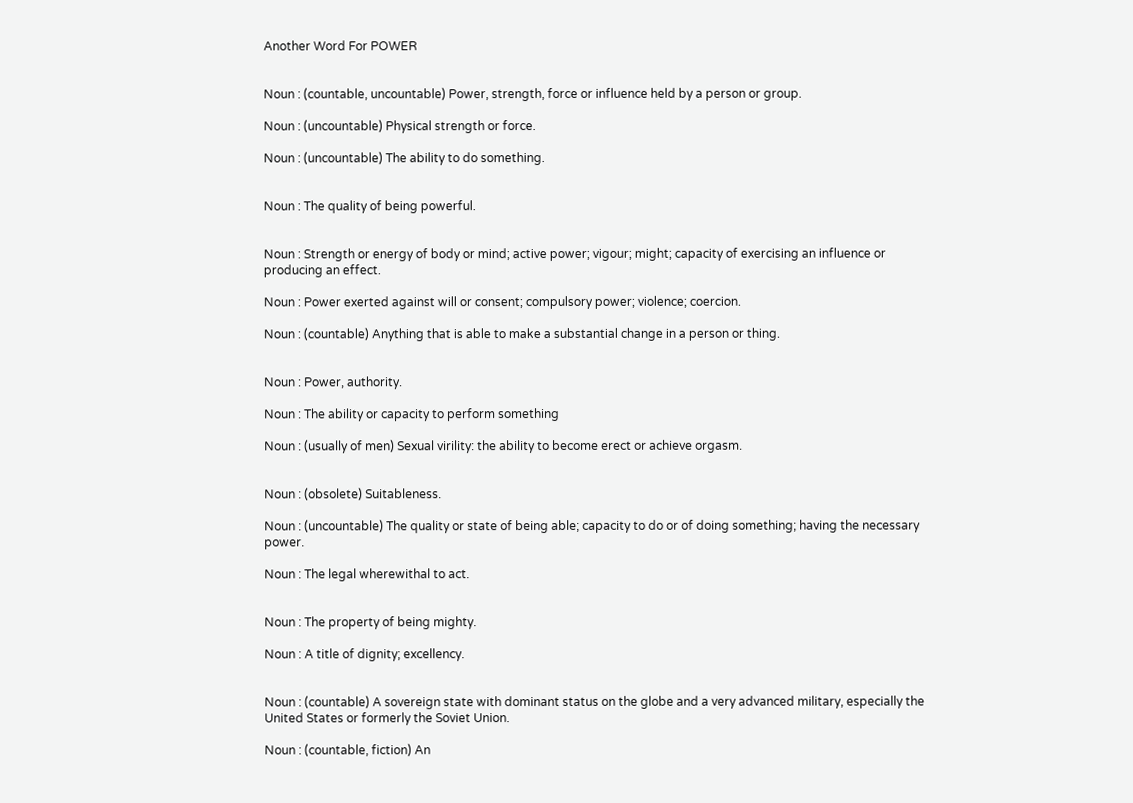Another Word For POWER


Noun : (countable, uncountable) Power, strength, force or influence held by a person or group.

Noun : (uncountable) Physical strength or force.

Noun : (uncountable) The ability to do something.


Noun : The quality of being powerful.


Noun : Strength or energy of body or mind; active power; vigour; might; capacity of exercising an influence or producing an effect.

Noun : Power exerted against will or consent; compulsory power; violence; coercion.

Noun : (countable) Anything that is able to make a substantial change in a person or thing.


Noun : Power, authority.

Noun : The ability or capacity to perform something

Noun : (usually of men) Sexual virility: the ability to become erect or achieve orgasm.


Noun : (obsolete) Suitableness.

Noun : (uncountable) The quality or state of being able; capacity to do or of doing something; having the necessary power.

Noun : The legal wherewithal to act.


Noun : The property of being mighty.

Noun : A title of dignity; excellency.


Noun : (countable) A sovereign state with dominant status on the globe and a very advanced military, especially the United States or formerly the Soviet Union.

Noun : (countable, fiction) An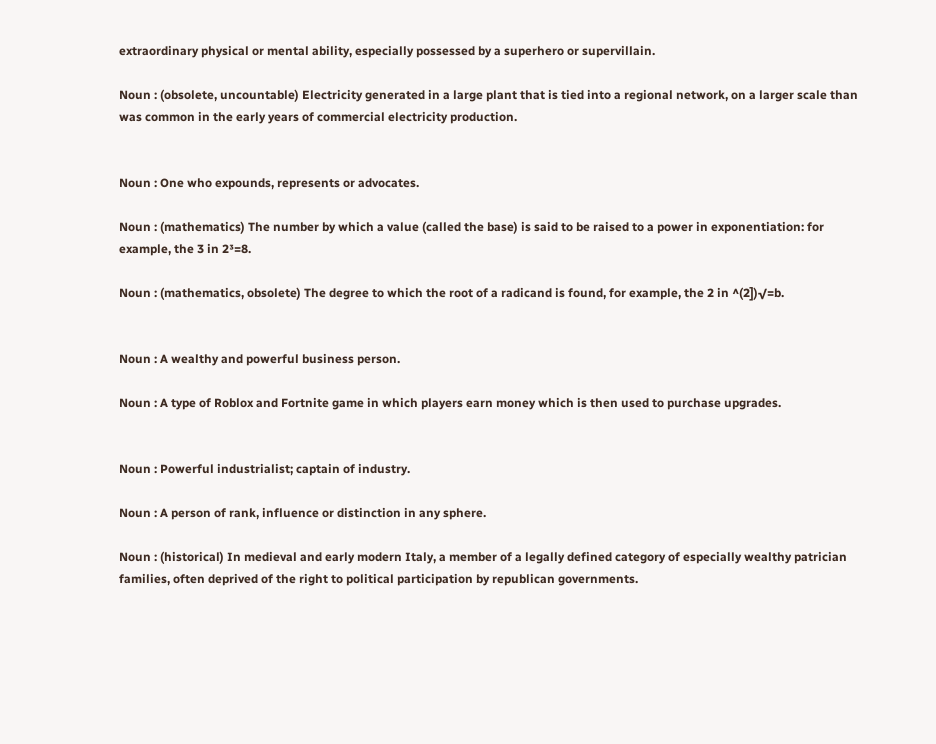extraordinary physical or mental ability, especially possessed by a superhero or supervillain.

Noun : (obsolete, uncountable) Electricity generated in a large plant that is tied into a regional network, on a larger scale than was common in the early years of commercial electricity production.


Noun : One who expounds, represents or advocates.

Noun : (mathematics) The number by which a value (called the base) is said to be raised to a power in exponentiation: for example, the 3 in 2³=8.

Noun : (mathematics, obsolete) The degree to which the root of a radicand is found, for example, the 2 in ^(2])√=b.


Noun : A wealthy and powerful business person.

Noun : A type of Roblox and Fortnite game in which players earn money which is then used to purchase upgrades.


Noun : Powerful industrialist; captain of industry.

Noun : A person of rank, influence or distinction in any sphere.

Noun : (historical) In medieval and early modern Italy, a member of a legally defined category of especially wealthy patrician families, often deprived of the right to political participation by republican governments.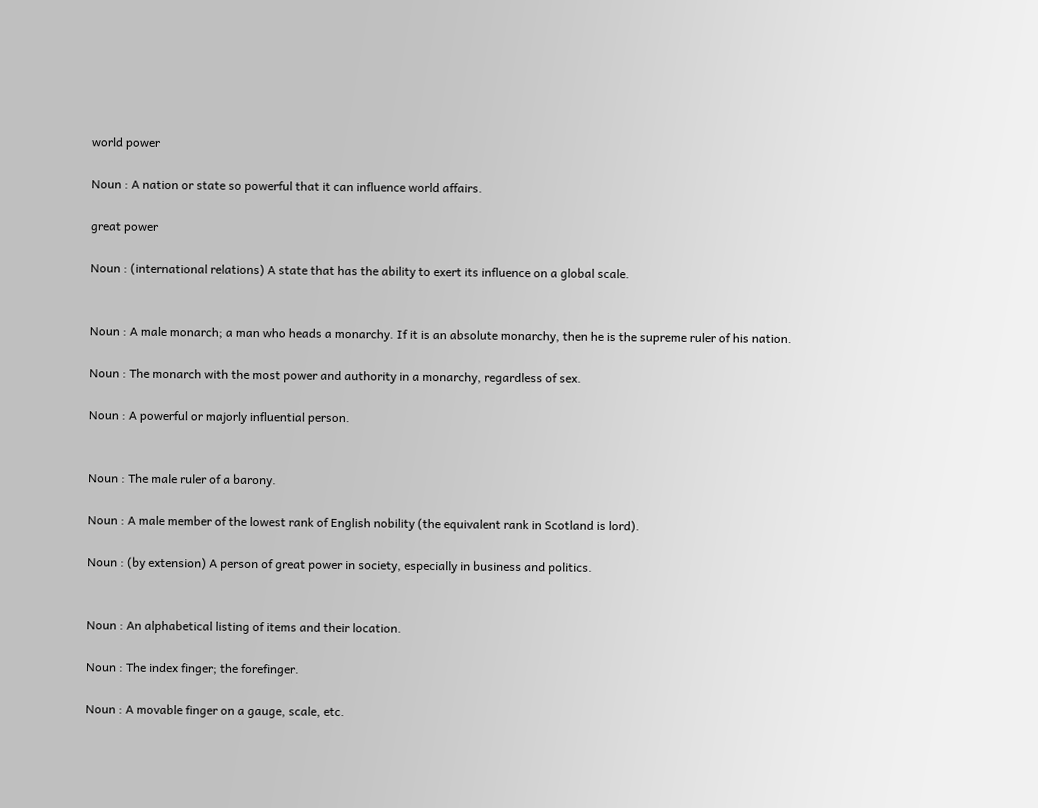world power

Noun : A nation or state so powerful that it can influence world affairs.

great power

Noun : (international relations) A state that has the ability to exert its influence on a global scale.


Noun : A male monarch; a man who heads a monarchy. If it is an absolute monarchy, then he is the supreme ruler of his nation.

Noun : The monarch with the most power and authority in a monarchy, regardless of sex.

Noun : A powerful or majorly influential person.


Noun : The male ruler of a barony.

Noun : A male member of the lowest rank of English nobility (the equivalent rank in Scotland is lord).

Noun : (by extension) A person of great power in society, especially in business and politics.


Noun : An alphabetical listing of items and their location.

Noun : The index finger; the forefinger.

Noun : A movable finger on a gauge, scale, etc.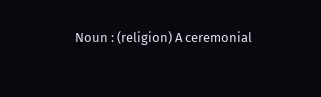Noun : (religion) A ceremonial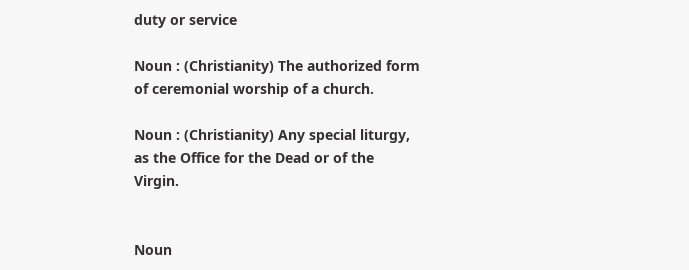duty or service

Noun : (Christianity) The authorized form of ceremonial worship of a church.

Noun : (Christianity) Any special liturgy, as the Office for the Dead or of the Virgin.


Noun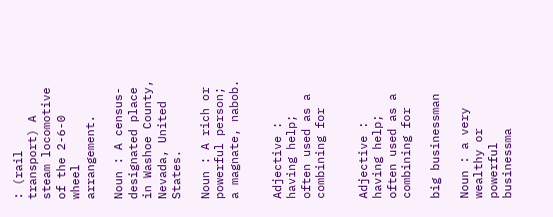: (rail transport) A steam locomotive of the 2-6-0 wheel arrangement.

Noun : A census-designated place in Washoe County, Nevada, United States.

Noun : A rich or powerful person; a magnate, nabob.


Adjective : having help; often used as a combining for


Adjective : having help; often used as a combining for

big businessman

Noun : a very wealthy or powerful businessma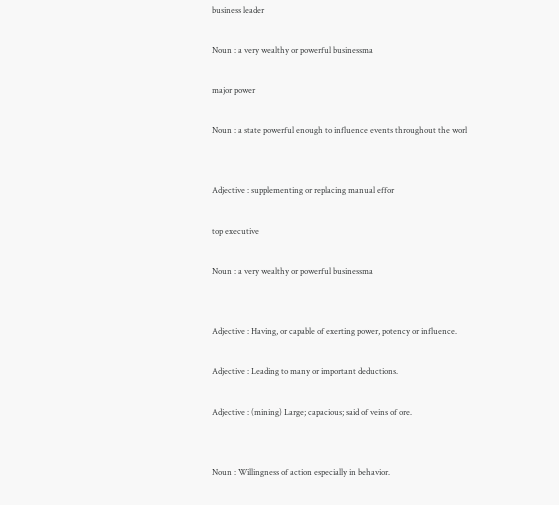business leader

Noun : a very wealthy or powerful businessma

major power

Noun : a state powerful enough to influence events throughout the worl


Adjective : supplementing or replacing manual effor

top executive

Noun : a very wealthy or powerful businessma


Adjective : Having, or capable of exerting power, potency or influence.

Adjective : Leading to many or important deductions.

Adjective : (mining) Large; capacious; said of veins of ore.


Noun : Willingness of action especially in behavior.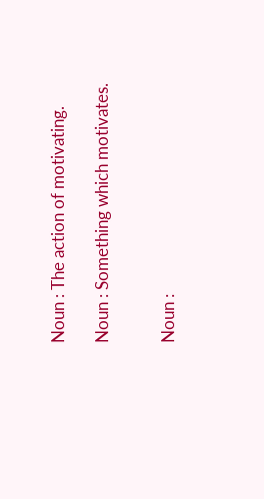Noun : The action of motivating.

Noun : Something which motivates.


Noun :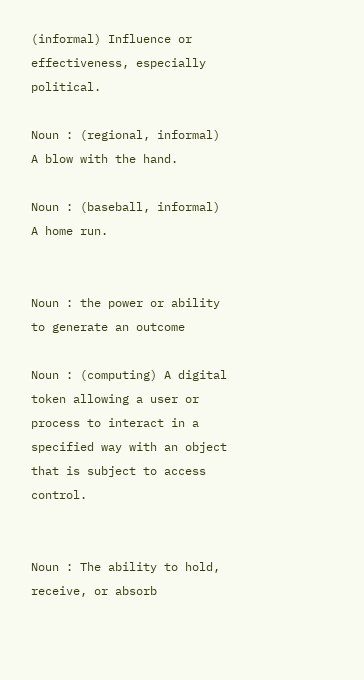(informal) Influence or effectiveness, especially political.

Noun : (regional, informal) A blow with the hand.

Noun : (baseball, informal) A home run.


Noun : the power or ability to generate an outcome

Noun : (computing) A digital token allowing a user or process to interact in a specified way with an object that is subject to access control.


Noun : The ability to hold, receive, or absorb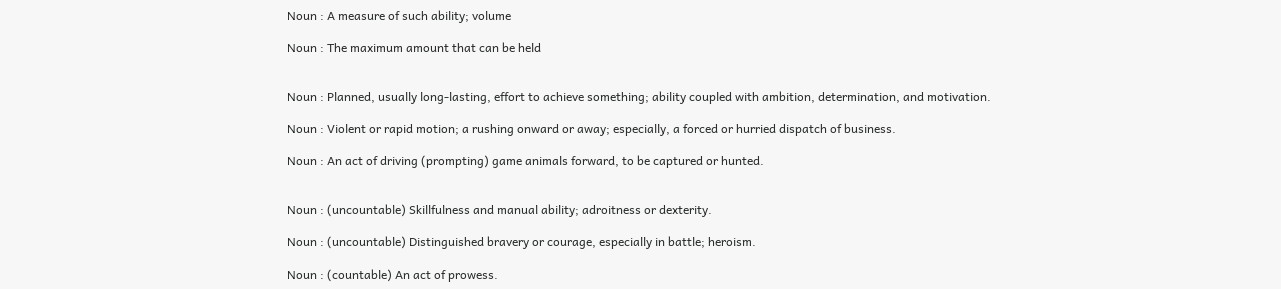Noun : A measure of such ability; volume

Noun : The maximum amount that can be held


Noun : Planned, usually long-lasting, effort to achieve something; ability coupled with ambition, determination, and motivation.

Noun : Violent or rapid motion; a rushing onward or away; especially, a forced or hurried dispatch of business.

Noun : An act of driving (prompting) game animals forward, to be captured or hunted.


Noun : (uncountable) Skillfulness and manual ability; adroitness or dexterity.

Noun : (uncountable) Distinguished bravery or courage, especially in battle; heroism.

Noun : (countable) An act of prowess.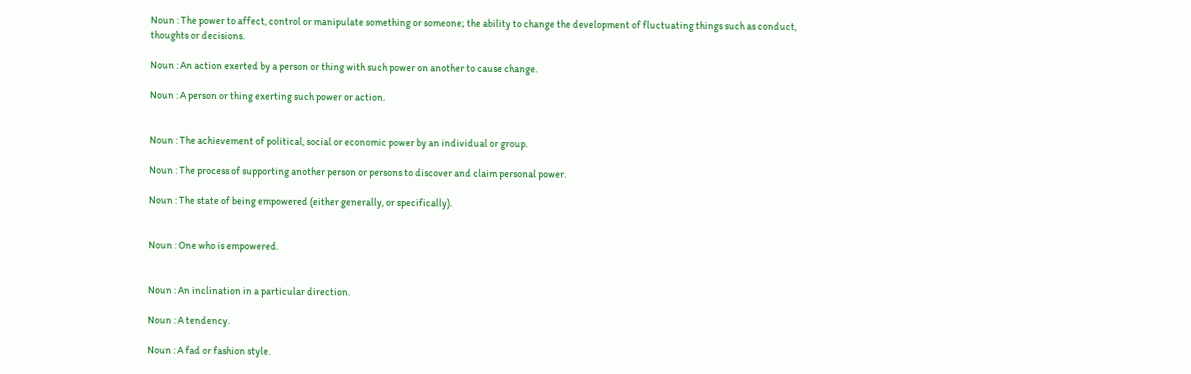Noun : The power to affect, control or manipulate something or someone; the ability to change the development of fluctuating things such as conduct, thoughts or decisions.

Noun : An action exerted by a person or thing with such power on another to cause change.

Noun : A person or thing exerting such power or action.


Noun : The achievement of political, social or economic power by an individual or group.

Noun : The process of supporting another person or persons to discover and claim personal power.

Noun : The state of being empowered (either generally, or specifically).


Noun : One who is empowered.


Noun : An inclination in a particular direction.

Noun : A tendency.

Noun : A fad or fashion style.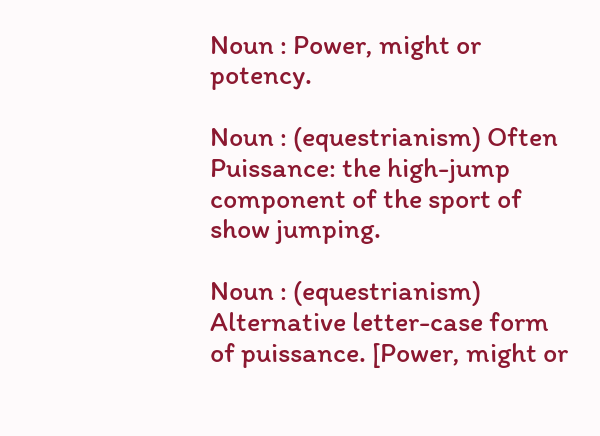Noun : Power, might or potency.

Noun : (equestrianism) Often Puissance: the high-jump component of the sport of show jumping.

Noun : (equestrianism) Alternative letter-case form of puissance. [Power, might or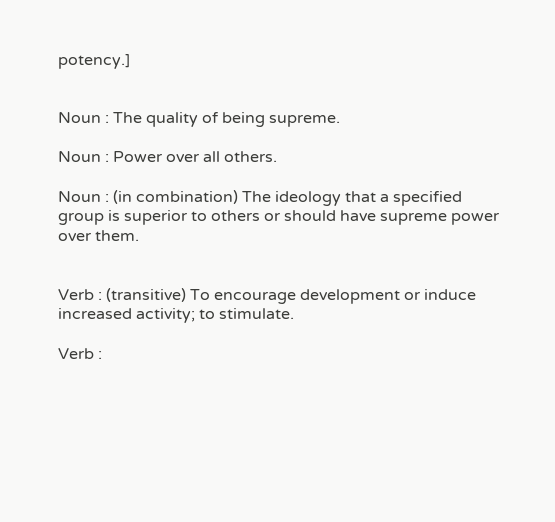potency.]


Noun : The quality of being supreme.

Noun : Power over all others.

Noun : (in combination) The ideology that a specified group is superior to others or should have supreme power over them.


Verb : (transitive) To encourage development or induce increased activity; to stimulate.

Verb :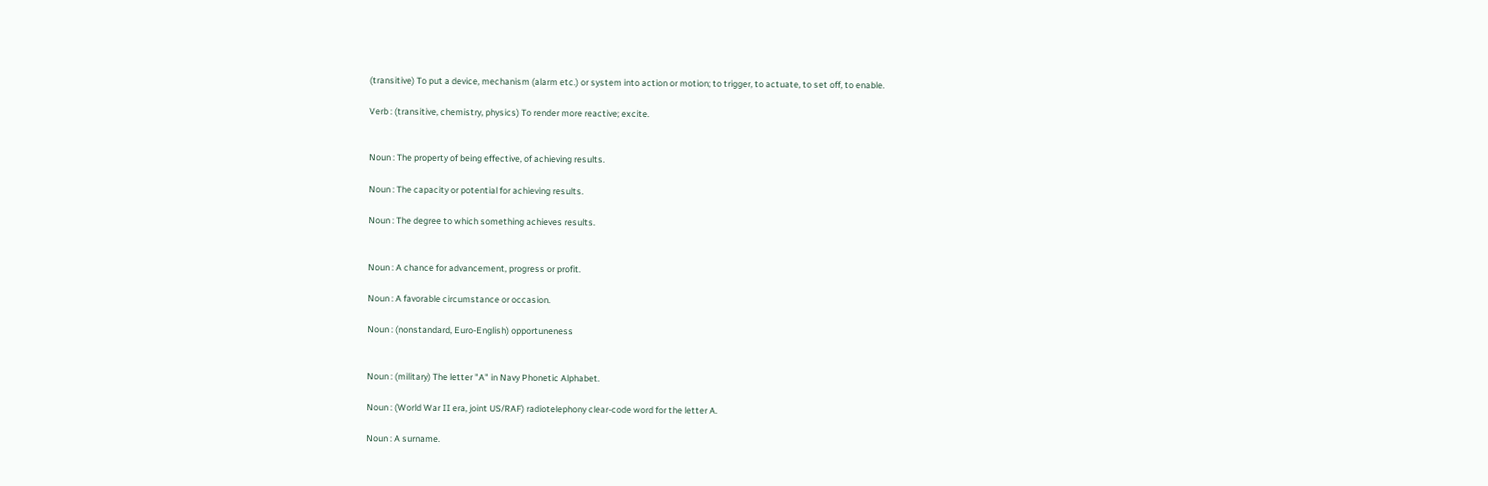(transitive) To put a device, mechanism (alarm etc.) or system into action or motion; to trigger, to actuate, to set off, to enable.

Verb : (transitive, chemistry, physics) To render more reactive; excite.


Noun : The property of being effective, of achieving results.

Noun : The capacity or potential for achieving results.

Noun : The degree to which something achieves results.


Noun : A chance for advancement, progress or profit.

Noun : A favorable circumstance or occasion.

Noun : (nonstandard, Euro-English) opportuneness


Noun : (military) The letter "A" in Navy Phonetic Alphabet.

Noun : (World War II era, joint US/RAF) radiotelephony clear-code word for the letter A.

Noun : A surname.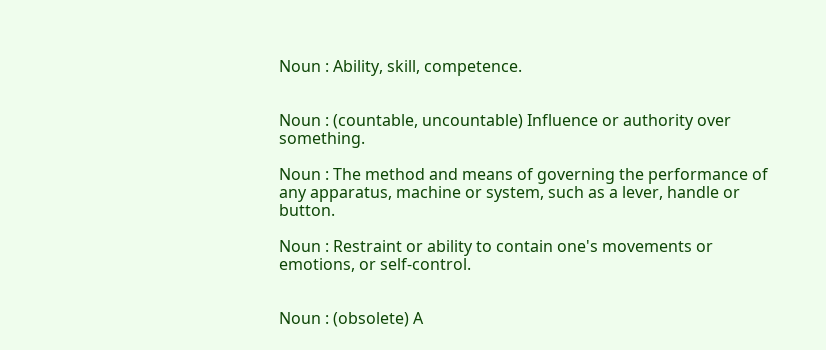Noun : Ability, skill, competence.


Noun : (countable, uncountable) Influence or authority over something.

Noun : The method and means of governing the performance of any apparatus, machine or system, such as a lever, handle or button.

Noun : Restraint or ability to contain one's movements or emotions, or self-control.


Noun : (obsolete) A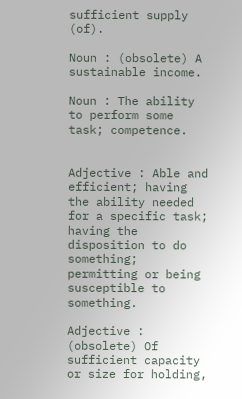sufficient supply (of).

Noun : (obsolete) A sustainable income.

Noun : The ability to perform some task; competence.


Adjective : Able and efficient; having the ability needed for a specific task; having the disposition to do something; permitting or being susceptible to something.

Adjective : (obsolete) Of sufficient capacity or size for holding,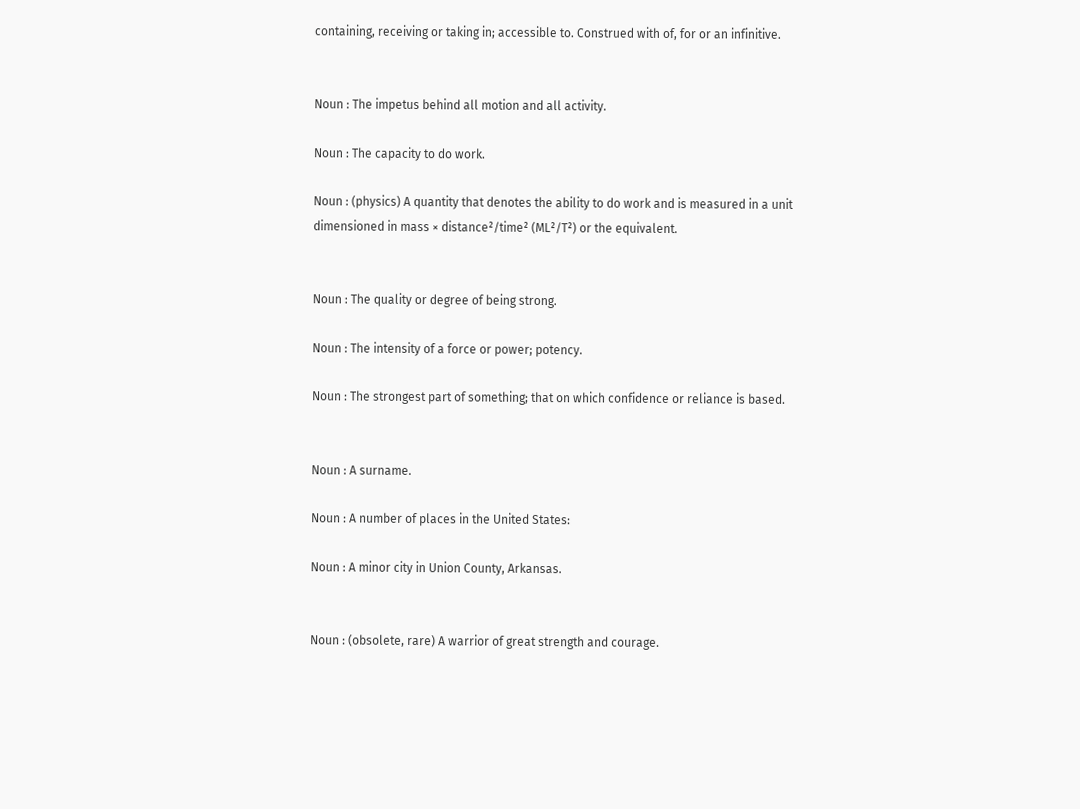containing, receiving or taking in; accessible to. Construed with of, for or an infinitive.


Noun : The impetus behind all motion and all activity.

Noun : The capacity to do work.

Noun : (physics) A quantity that denotes the ability to do work and is measured in a unit dimensioned in mass × distance²/time² (ML²/T²) or the equivalent.


Noun : The quality or degree of being strong.

Noun : The intensity of a force or power; potency.

Noun : The strongest part of something; that on which confidence or reliance is based.


Noun : A surname.

Noun : A number of places in the United States:

Noun : A minor city in Union County, Arkansas.


Noun : (obsolete, rare) A warrior of great strength and courage.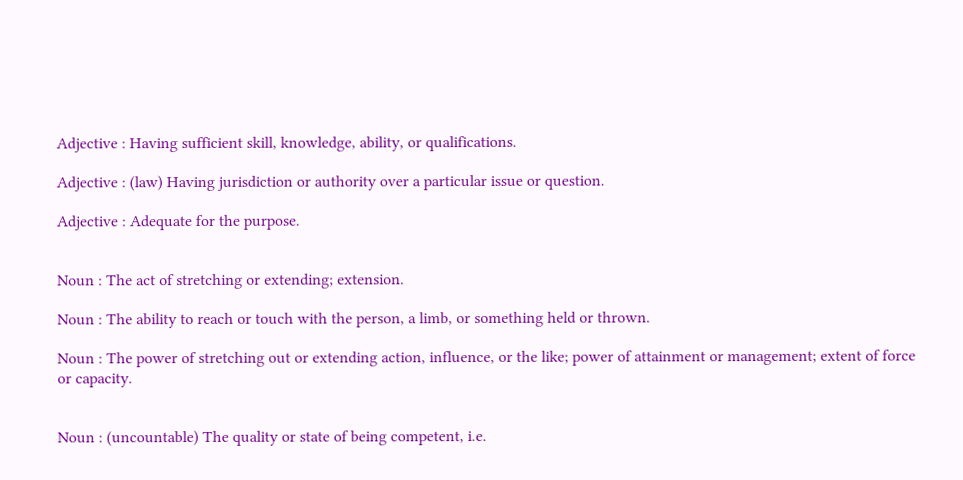Adjective : Having sufficient skill, knowledge, ability, or qualifications.

Adjective : (law) Having jurisdiction or authority over a particular issue or question.

Adjective : Adequate for the purpose.


Noun : The act of stretching or extending; extension.

Noun : The ability to reach or touch with the person, a limb, or something held or thrown.

Noun : The power of stretching out or extending action, influence, or the like; power of attainment or management; extent of force or capacity.


Noun : (uncountable) The quality or state of being competent, i.e.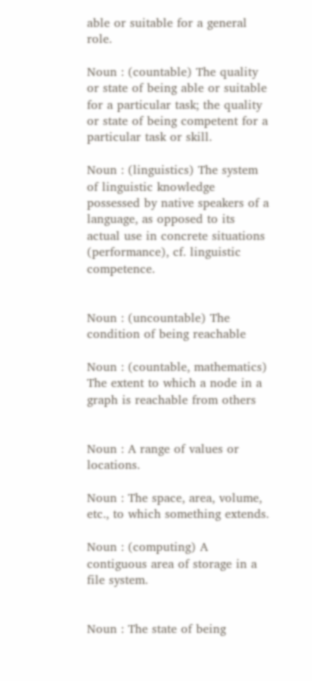able or suitable for a general role.

Noun : (countable) The quality or state of being able or suitable for a particular task; the quality or state of being competent for a particular task or skill.

Noun : (linguistics) The system of linguistic knowledge possessed by native speakers of a language, as opposed to its actual use in concrete situations (performance), cf. linguistic competence.


Noun : (uncountable) The condition of being reachable

Noun : (countable, mathematics) The extent to which a node in a graph is reachable from others


Noun : A range of values or locations.

Noun : The space, area, volume, etc., to which something extends.

Noun : (computing) A contiguous area of storage in a file system.


Noun : The state of being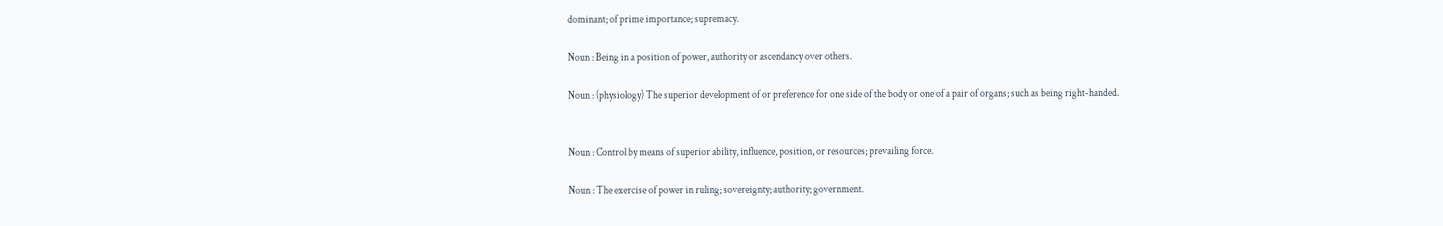dominant; of prime importance; supremacy.

Noun : Being in a position of power, authority or ascendancy over others.

Noun : (physiology) The superior development of or preference for one side of the body or one of a pair of organs; such as being right-handed.


Noun : Control by means of superior ability, influence, position, or resources; prevailing force.

Noun : The exercise of power in ruling; sovereignty; authority; government.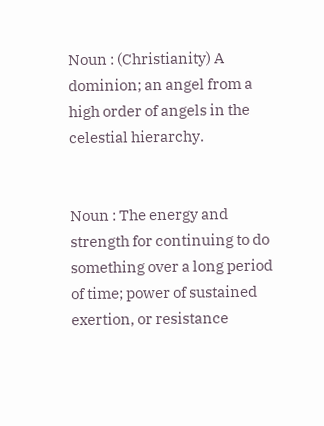Noun : (Christianity) A dominion; an angel from a high order of angels in the celestial hierarchy.


Noun : The energy and strength for continuing to do something over a long period of time; power of sustained exertion, or resistance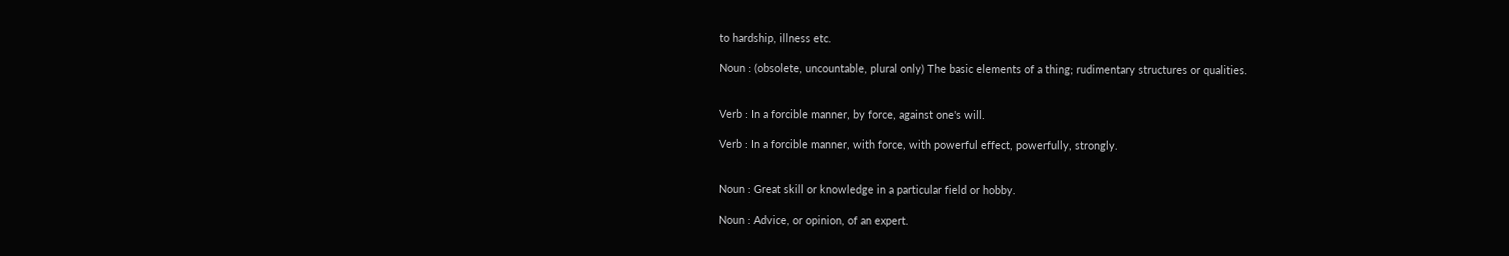to hardship, illness etc.

Noun : (obsolete, uncountable, plural only) The basic elements of a thing; rudimentary structures or qualities.


Verb : In a forcible manner, by force, against one's will.

Verb : In a forcible manner, with force, with powerful effect, powerfully, strongly.


Noun : Great skill or knowledge in a particular field or hobby.

Noun : Advice, or opinion, of an expert.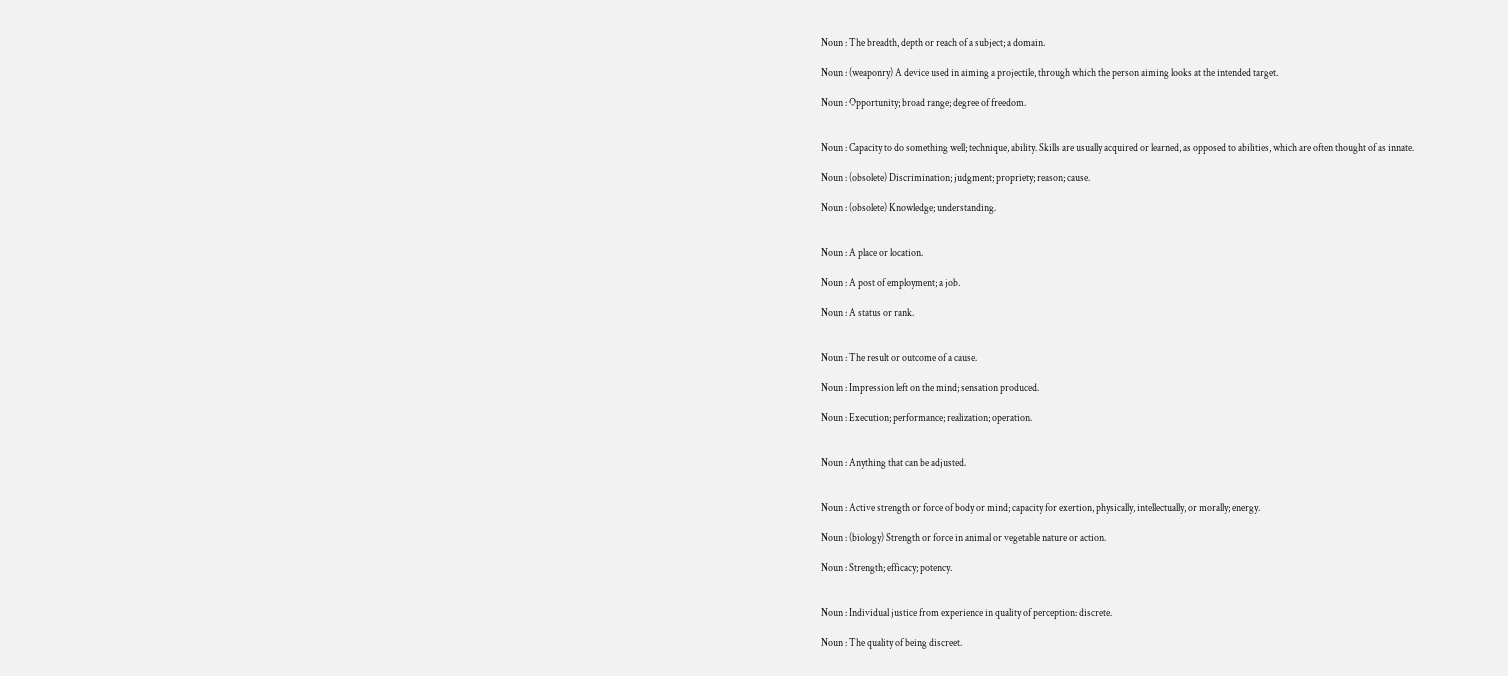Noun : The breadth, depth or reach of a subject; a domain.

Noun : (weaponry) A device used in aiming a projectile, through which the person aiming looks at the intended target.

Noun : Opportunity; broad range; degree of freedom.


Noun : Capacity to do something well; technique, ability. Skills are usually acquired or learned, as opposed to abilities, which are often thought of as innate.

Noun : (obsolete) Discrimination; judgment; propriety; reason; cause.

Noun : (obsolete) Knowledge; understanding.


Noun : A place or location.

Noun : A post of employment; a job.

Noun : A status or rank.


Noun : The result or outcome of a cause.

Noun : Impression left on the mind; sensation produced.

Noun : Execution; performance; realization; operation.


Noun : Anything that can be adjusted.


Noun : Active strength or force of body or mind; capacity for exertion, physically, intellectually, or morally; energy.

Noun : (biology) Strength or force in animal or vegetable nature or action.

Noun : Strength; efficacy; potency.


Noun : Individual justice from experience in quality of perception: discrete.

Noun : The quality of being discreet.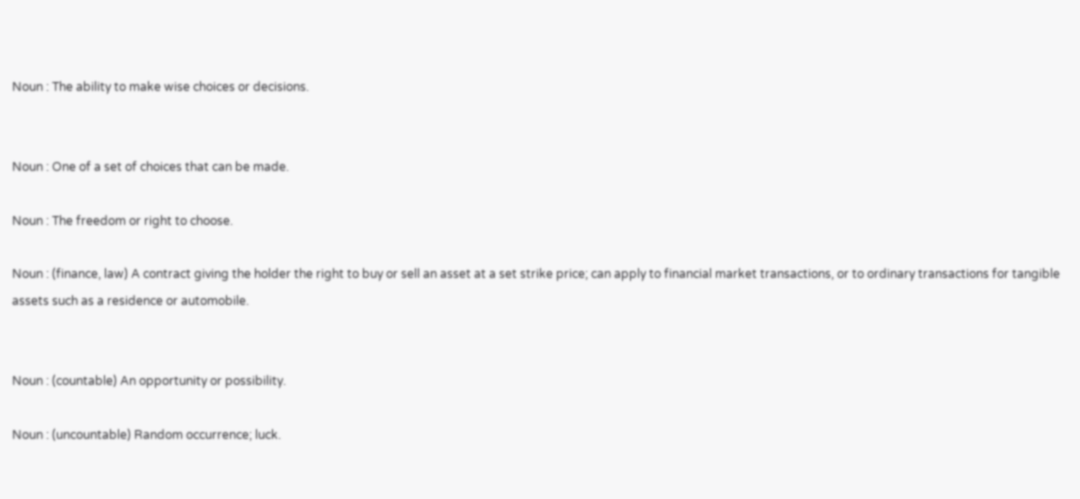Noun : The ability to make wise choices or decisions.


Noun : One of a set of choices that can be made.

Noun : The freedom or right to choose.

Noun : (finance, law) A contract giving the holder the right to buy or sell an asset at a set strike price; can apply to financial market transactions, or to ordinary transactions for tangible assets such as a residence or automobile.


Noun : (countable) An opportunity or possibility.

Noun : (uncountable) Random occurrence; luck.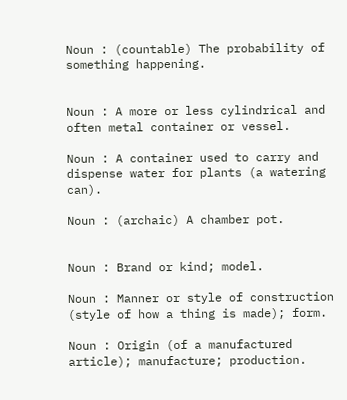Noun : (countable) The probability of something happening.


Noun : A more or less cylindrical and often metal container or vessel.

Noun : A container used to carry and dispense water for plants (a watering can).

Noun : (archaic) A chamber pot.


Noun : Brand or kind; model.

Noun : Manner or style of construction (style of how a thing is made); form.

Noun : Origin (of a manufactured article); manufacture; production.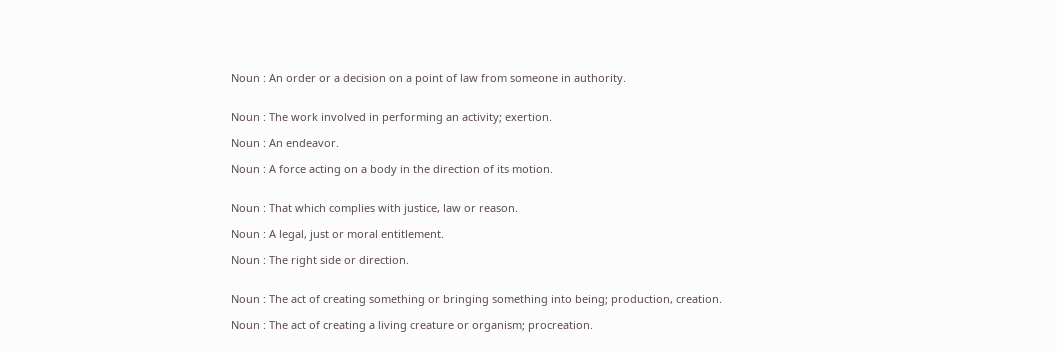Noun : An order or a decision on a point of law from someone in authority.


Noun : The work involved in performing an activity; exertion.

Noun : An endeavor.

Noun : A force acting on a body in the direction of its motion.


Noun : That which complies with justice, law or reason.

Noun : A legal, just or moral entitlement.

Noun : The right side or direction.


Noun : The act of creating something or bringing something into being; production, creation.

Noun : The act of creating a living creature or organism; procreation.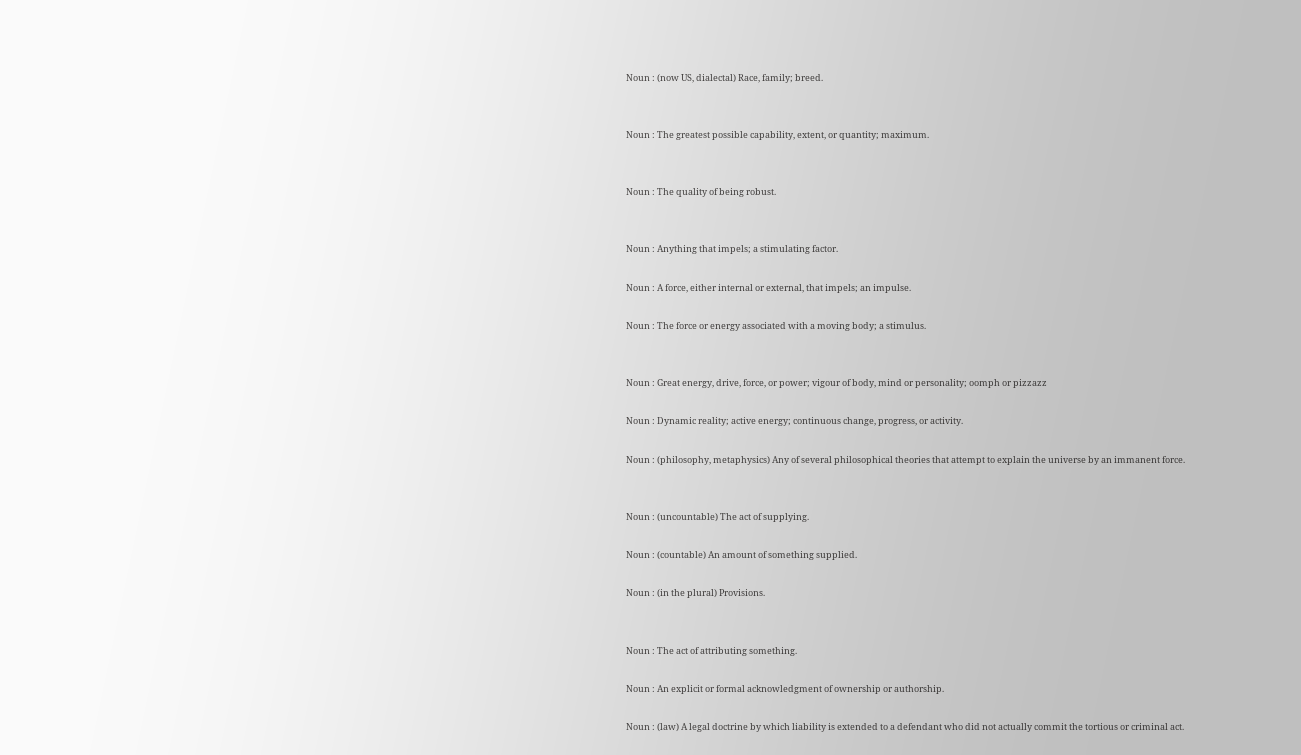Noun : (now US, dialectal) Race, family; breed.


Noun : The greatest possible capability, extent, or quantity; maximum.


Noun : The quality of being robust.


Noun : Anything that impels; a stimulating factor.

Noun : A force, either internal or external, that impels; an impulse.

Noun : The force or energy associated with a moving body; a stimulus.


Noun : Great energy, drive, force, or power; vigour of body, mind or personality; oomph or pizzazz

Noun : Dynamic reality; active energy; continuous change, progress, or activity.

Noun : (philosophy, metaphysics) Any of several philosophical theories that attempt to explain the universe by an immanent force.


Noun : (uncountable) The act of supplying.

Noun : (countable) An amount of something supplied.

Noun : (in the plural) Provisions.


Noun : The act of attributing something.

Noun : An explicit or formal acknowledgment of ownership or authorship.

Noun : (law) A legal doctrine by which liability is extended to a defendant who did not actually commit the tortious or criminal act.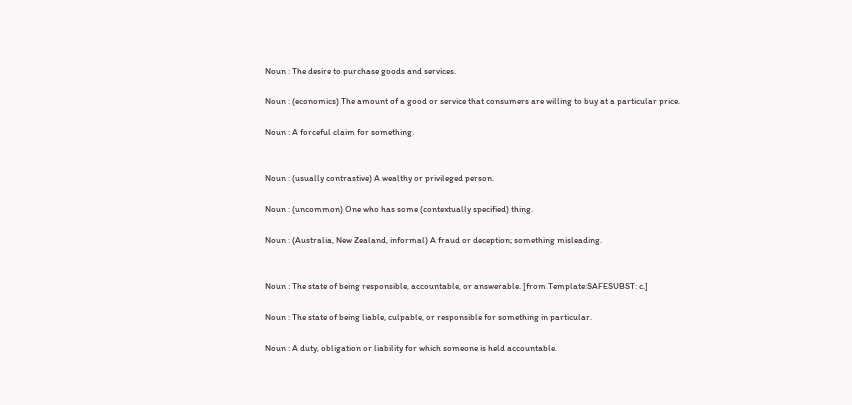Noun : The desire to purchase goods and services.

Noun : (economics) The amount of a good or service that consumers are willing to buy at a particular price.

Noun : A forceful claim for something.


Noun : (usually contrastive) A wealthy or privileged person.

Noun : (uncommon) One who has some (contextually specified) thing.

Noun : (Australia, New Zealand, informal) A fraud or deception; something misleading.


Noun : The state of being responsible, accountable, or answerable. [from Template:SAFESUBST: c.]

Noun : The state of being liable, culpable, or responsible for something in particular.

Noun : A duty, obligation or liability for which someone is held accountable.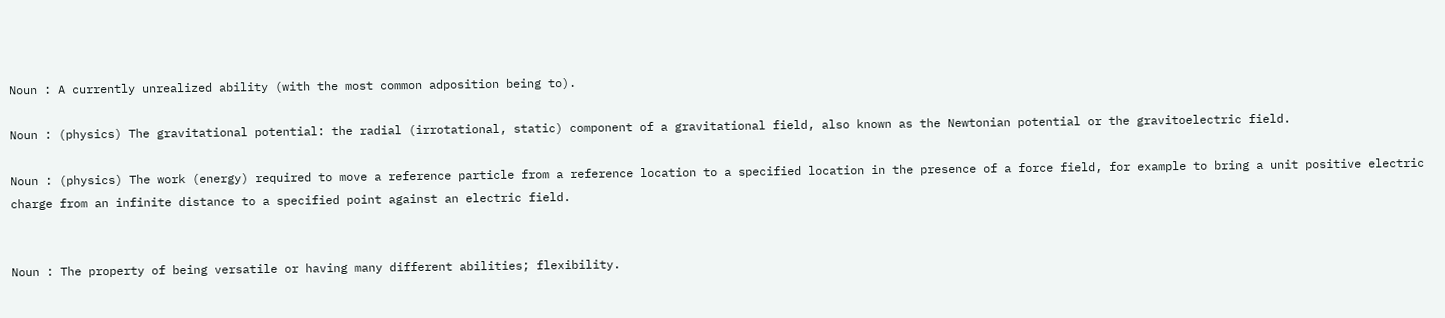Noun : A currently unrealized ability (with the most common adposition being to).

Noun : (physics) The gravitational potential: the radial (irrotational, static) component of a gravitational field, also known as the Newtonian potential or the gravitoelectric field.

Noun : (physics) The work (energy) required to move a reference particle from a reference location to a specified location in the presence of a force field, for example to bring a unit positive electric charge from an infinite distance to a specified point against an electric field.


Noun : The property of being versatile or having many different abilities; flexibility.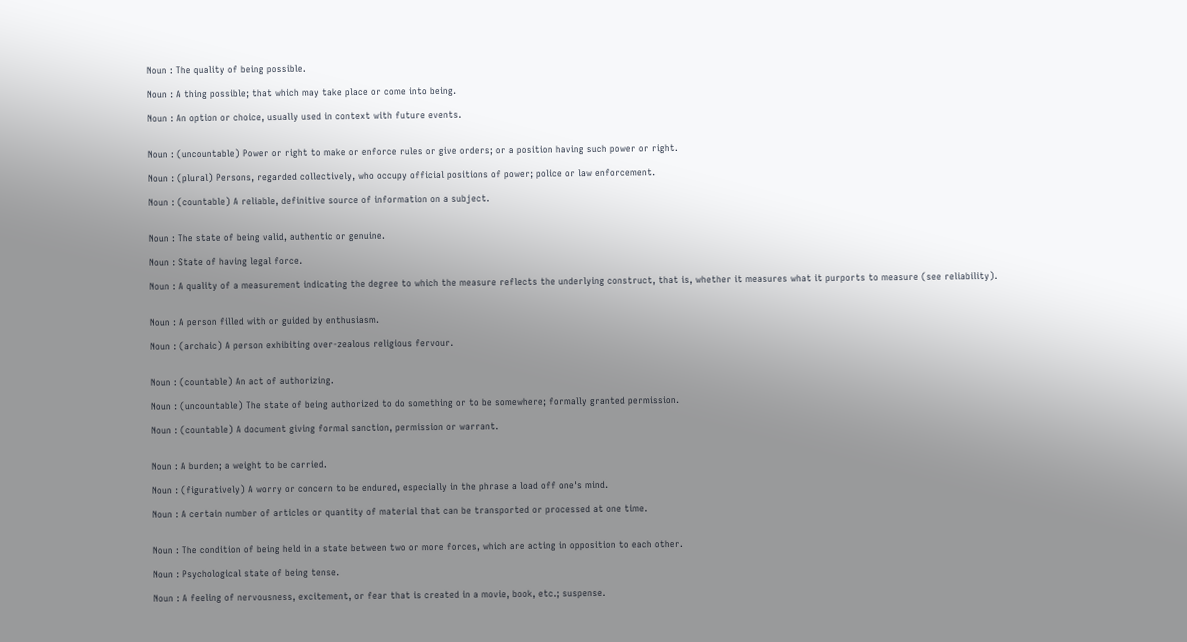Noun : The quality of being possible.

Noun : A thing possible; that which may take place or come into being.

Noun : An option or choice, usually used in context with future events.


Noun : (uncountable) Power or right to make or enforce rules or give orders; or a position having such power or right.

Noun : (plural) Persons, regarded collectively, who occupy official positions of power; police or law enforcement.

Noun : (countable) A reliable, definitive source of information on a subject.


Noun : The state of being valid, authentic or genuine.

Noun : State of having legal force.

Noun : A quality of a measurement indicating the degree to which the measure reflects the underlying construct, that is, whether it measures what it purports to measure (see reliability).


Noun : A person filled with or guided by enthusiasm.

Noun : (archaic) A person exhibiting over-zealous religious fervour.


Noun : (countable) An act of authorizing.

Noun : (uncountable) The state of being authorized to do something or to be somewhere; formally granted permission.

Noun : (countable) A document giving formal sanction, permission or warrant.


Noun : A burden; a weight to be carried.

Noun : (figuratively) A worry or concern to be endured, especially in the phrase a load off one's mind.

Noun : A certain number of articles or quantity of material that can be transported or processed at one time.


Noun : The condition of being held in a state between two or more forces, which are acting in opposition to each other.

Noun : Psychological state of being tense.

Noun : A feeling of nervousness, excitement, or fear that is created in a movie, book, etc.; suspense.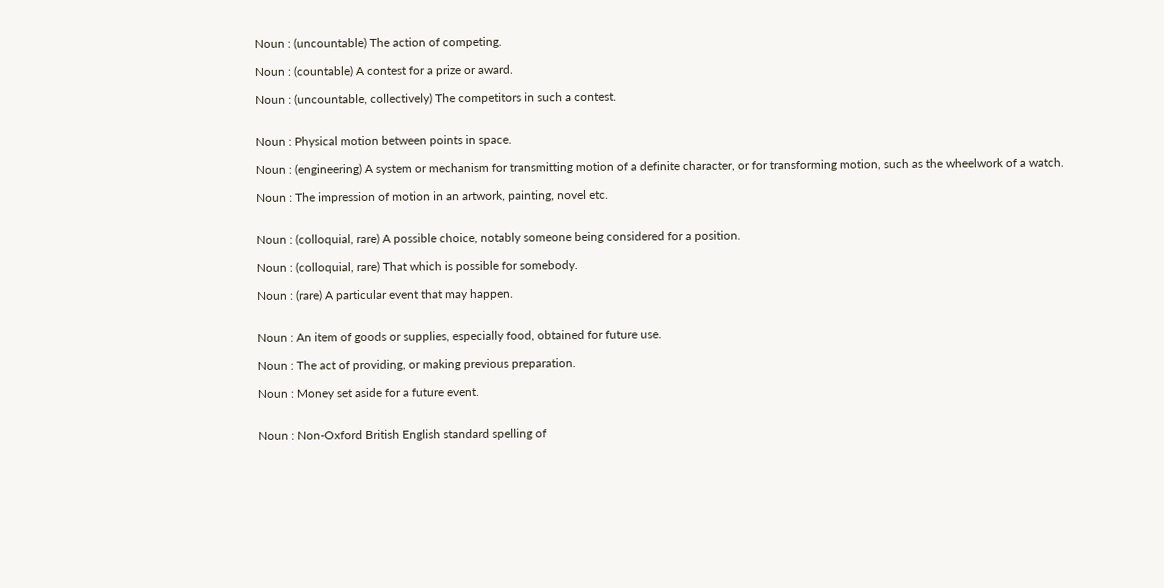Noun : (uncountable) The action of competing.

Noun : (countable) A contest for a prize or award.

Noun : (uncountable, collectively) The competitors in such a contest.


Noun : Physical motion between points in space.

Noun : (engineering) A system or mechanism for transmitting motion of a definite character, or for transforming motion, such as the wheelwork of a watch.

Noun : The impression of motion in an artwork, painting, novel etc.


Noun : (colloquial, rare) A possible choice, notably someone being considered for a position.

Noun : (colloquial, rare) That which is possible for somebody.

Noun : (rare) A particular event that may happen.


Noun : An item of goods or supplies, especially food, obtained for future use.

Noun : The act of providing, or making previous preparation.

Noun : Money set aside for a future event.


Noun : Non-Oxford British English standard spelling of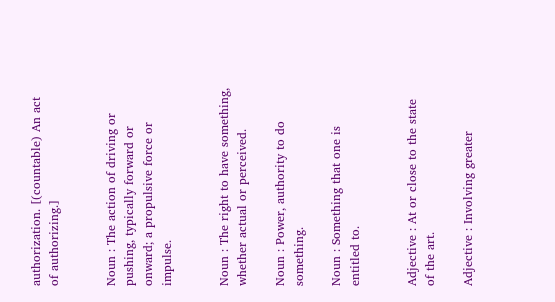authorization. [(countable) An act of authorizing.]


Noun : The action of driving or pushing, typically forward or onward; a propulsive force or impulse.


Noun : The right to have something, whether actual or perceived.

Noun : Power, authority to do something.

Noun : Something that one is entitled to.


Adjective : At or close to the state of the art.

Adjective : Involving greater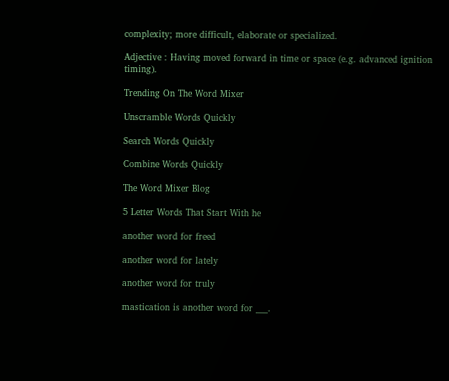complexity; more difficult, elaborate or specialized.

Adjective : Having moved forward in time or space (e.g. advanced ignition timing).

Trending On The Word Mixer

Unscramble Words Quickly

Search Words Quickly

Combine Words Quickly

The Word Mixer Blog

5 Letter Words That Start With he

another word for freed

another word for lately

another word for truly

mastication is another word for ___.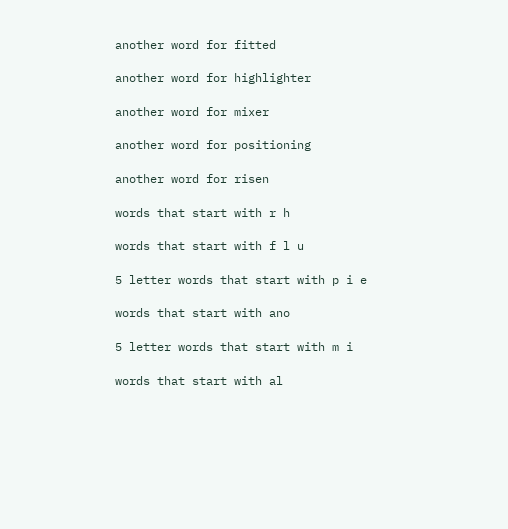another word for fitted

another word for highlighter

another word for mixer

another word for positioning

another word for risen

words that start with r h

words that start with f l u

5 letter words that start with p i e

words that start with ano

5 letter words that start with m i

words that start with al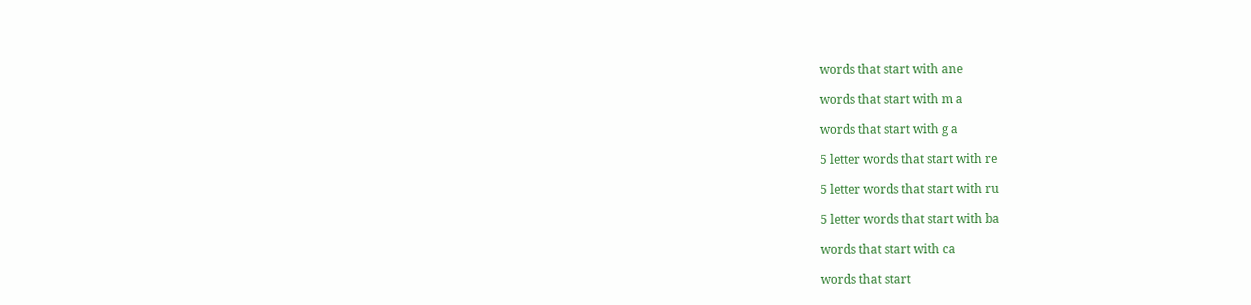words that start with ane

words that start with m a

words that start with g a

5 letter words that start with re

5 letter words that start with ru

5 letter words that start with ba

words that start with ca

words that start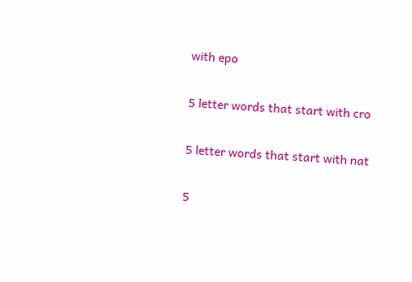with epo

5 letter words that start with cro

5 letter words that start with nat

5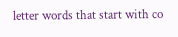letter words that start with co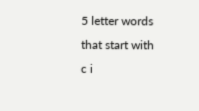5 letter words that start with c i